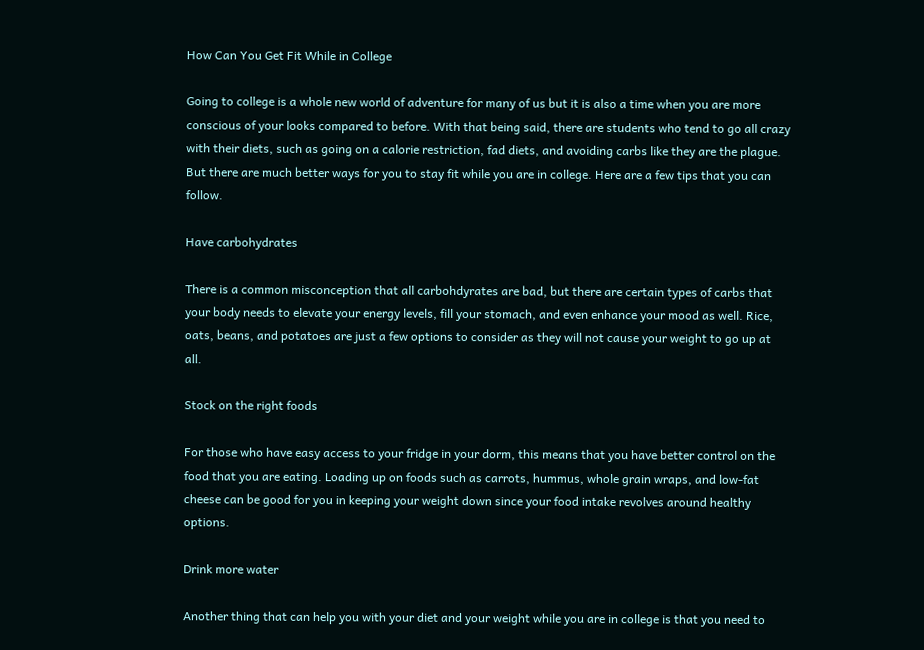How Can You Get Fit While in College

Going to college is a whole new world of adventure for many of us but it is also a time when you are more conscious of your looks compared to before. With that being said, there are students who tend to go all crazy with their diets, such as going on a calorie restriction, fad diets, and avoiding carbs like they are the plague. But there are much better ways for you to stay fit while you are in college. Here are a few tips that you can follow.

Have carbohydrates

There is a common misconception that all carbohdyrates are bad, but there are certain types of carbs that your body needs to elevate your energy levels, fill your stomach, and even enhance your mood as well. Rice, oats, beans, and potatoes are just a few options to consider as they will not cause your weight to go up at all.

Stock on the right foods

For those who have easy access to your fridge in your dorm, this means that you have better control on the food that you are eating. Loading up on foods such as carrots, hummus, whole grain wraps, and low-fat cheese can be good for you in keeping your weight down since your food intake revolves around healthy options.

Drink more water

Another thing that can help you with your diet and your weight while you are in college is that you need to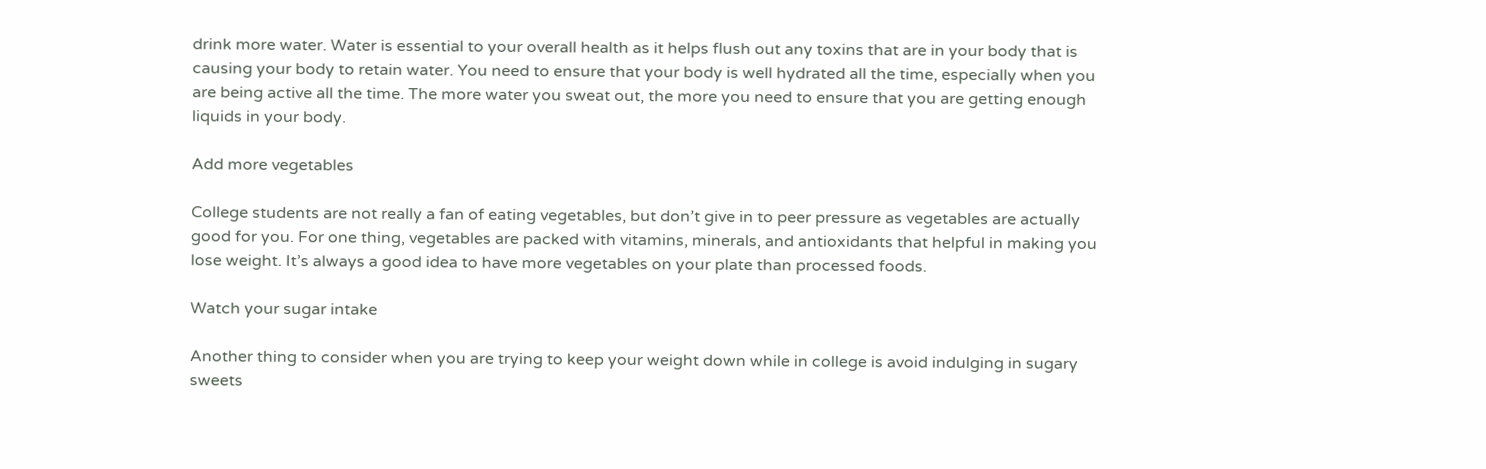drink more water. Water is essential to your overall health as it helps flush out any toxins that are in your body that is causing your body to retain water. You need to ensure that your body is well hydrated all the time, especially when you are being active all the time. The more water you sweat out, the more you need to ensure that you are getting enough liquids in your body.

Add more vegetables

College students are not really a fan of eating vegetables, but don’t give in to peer pressure as vegetables are actually good for you. For one thing, vegetables are packed with vitamins, minerals, and antioxidants that helpful in making you lose weight. It’s always a good idea to have more vegetables on your plate than processed foods.

Watch your sugar intake

Another thing to consider when you are trying to keep your weight down while in college is avoid indulging in sugary sweets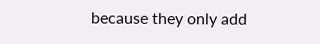because they only add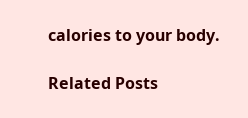calories to your body.

Related Posts